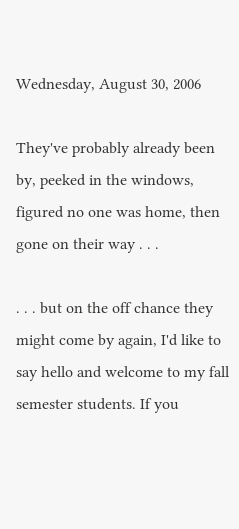Wednesday, August 30, 2006

They've probably already been by, peeked in the windows, figured no one was home, then gone on their way . . .

. . . but on the off chance they might come by again, I'd like to say hello and welcome to my fall semester students. If you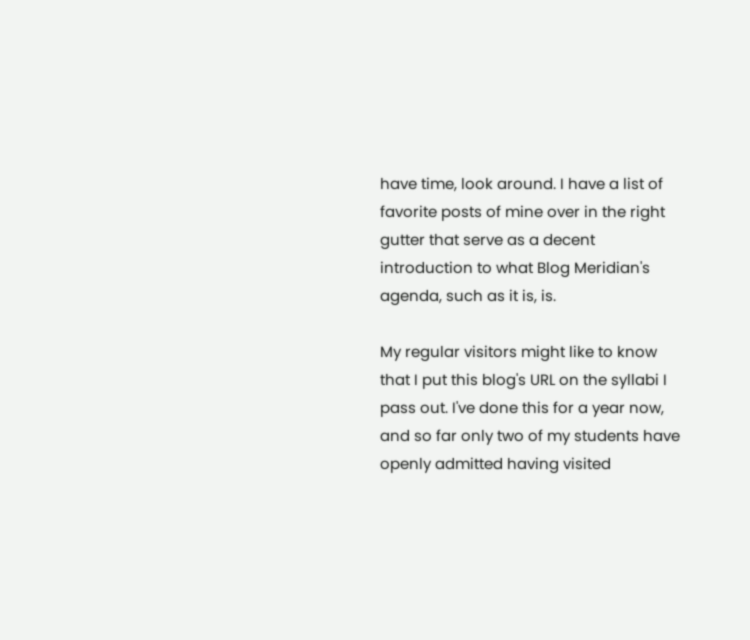have time, look around. I have a list of favorite posts of mine over in the right gutter that serve as a decent introduction to what Blog Meridian's agenda, such as it is, is.

My regular visitors might like to know that I put this blog's URL on the syllabi I pass out. I've done this for a year now, and so far only two of my students have openly admitted having visited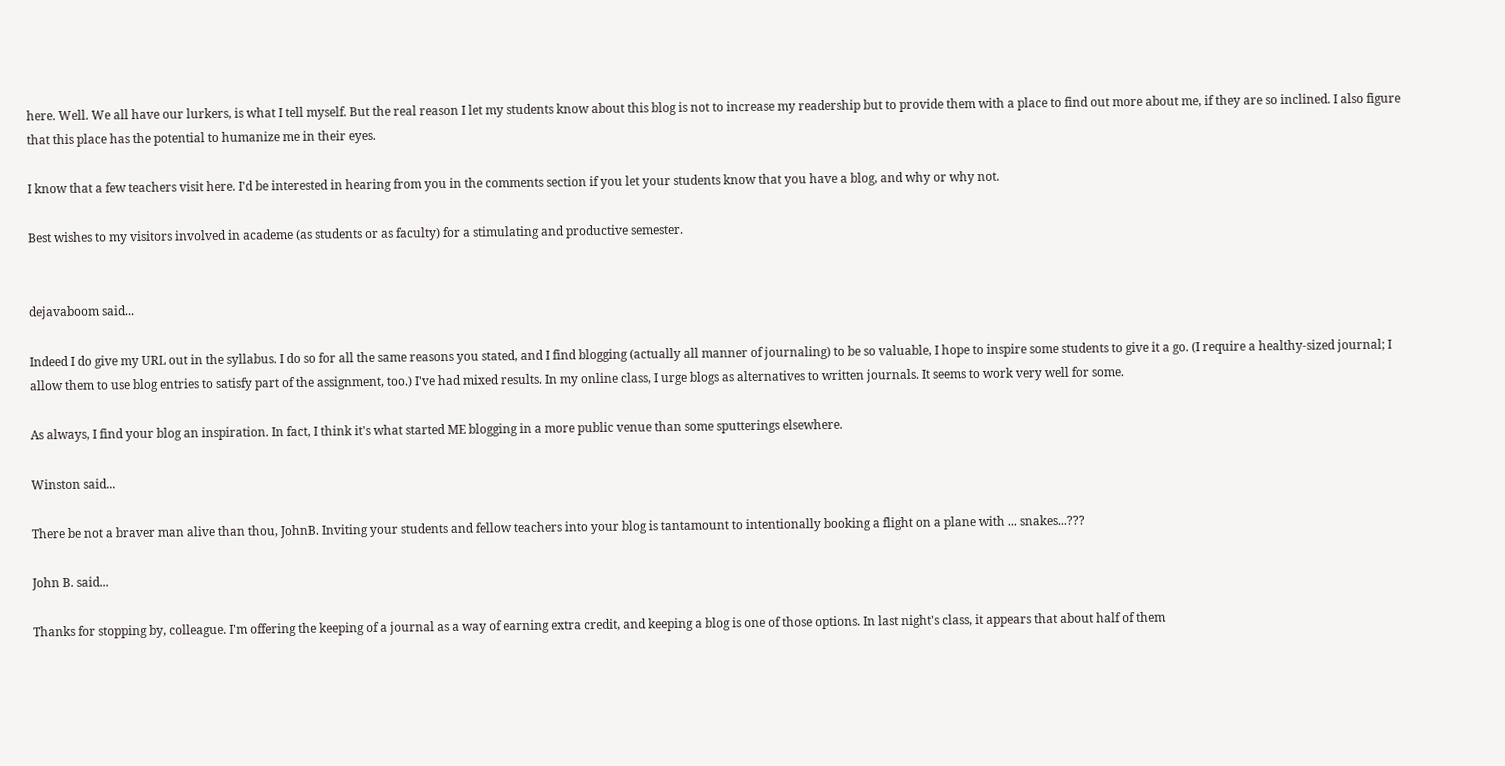here. Well. We all have our lurkers, is what I tell myself. But the real reason I let my students know about this blog is not to increase my readership but to provide them with a place to find out more about me, if they are so inclined. I also figure that this place has the potential to humanize me in their eyes.

I know that a few teachers visit here. I'd be interested in hearing from you in the comments section if you let your students know that you have a blog, and why or why not.

Best wishes to my visitors involved in academe (as students or as faculty) for a stimulating and productive semester.


dejavaboom said...

Indeed I do give my URL out in the syllabus. I do so for all the same reasons you stated, and I find blogging (actually all manner of journaling) to be so valuable, I hope to inspire some students to give it a go. (I require a healthy-sized journal; I allow them to use blog entries to satisfy part of the assignment, too.) I've had mixed results. In my online class, I urge blogs as alternatives to written journals. It seems to work very well for some.

As always, I find your blog an inspiration. In fact, I think it's what started ME blogging in a more public venue than some sputterings elsewhere.

Winston said...

There be not a braver man alive than thou, JohnB. Inviting your students and fellow teachers into your blog is tantamount to intentionally booking a flight on a plane with ... snakes...???

John B. said...

Thanks for stopping by, colleague. I'm offering the keeping of a journal as a way of earning extra credit, and keeping a blog is one of those options. In last night's class, it appears that about half of them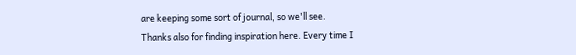are keeping some sort of journal, so we'll see.
Thanks also for finding inspiration here. Every time I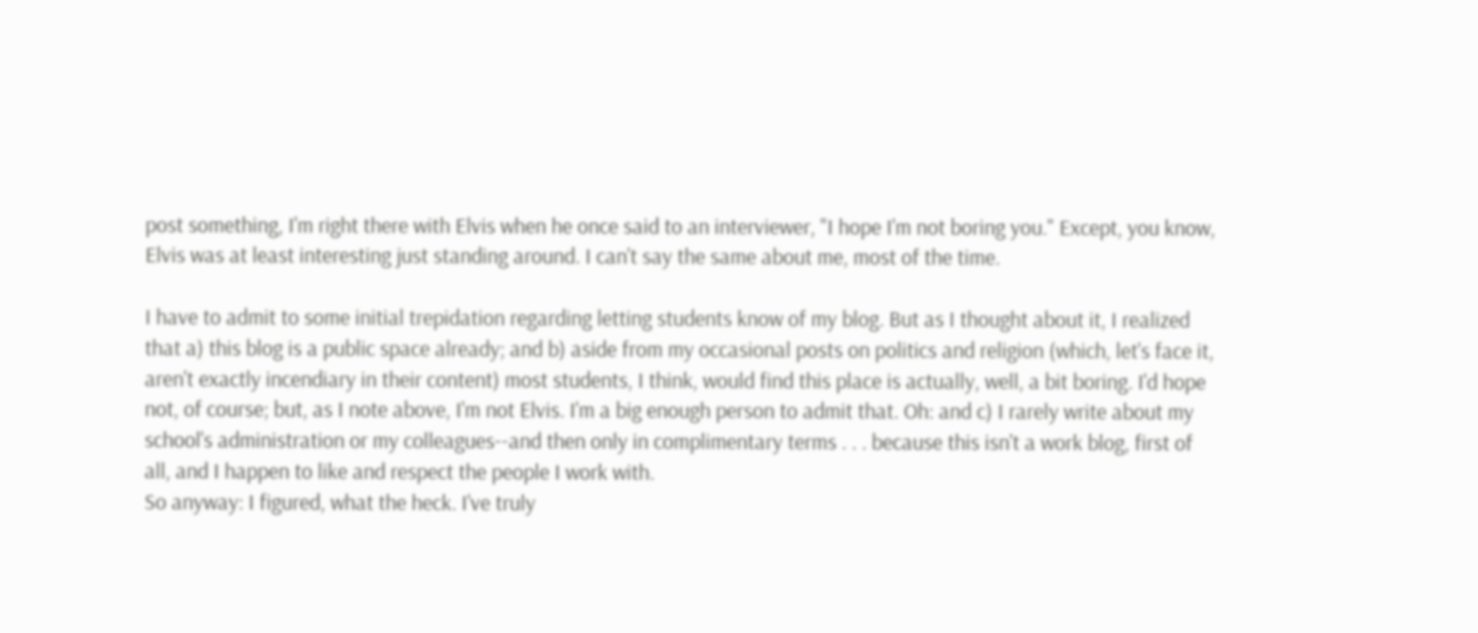post something, I'm right there with Elvis when he once said to an interviewer, "I hope I'm not boring you." Except, you know, Elvis was at least interesting just standing around. I can't say the same about me, most of the time.

I have to admit to some initial trepidation regarding letting students know of my blog. But as I thought about it, I realized that a) this blog is a public space already; and b) aside from my occasional posts on politics and religion (which, let's face it, aren't exactly incendiary in their content) most students, I think, would find this place is actually, well, a bit boring. I'd hope not, of course; but, as I note above, I'm not Elvis. I'm a big enough person to admit that. Oh: and c) I rarely write about my school's administration or my colleagues--and then only in complimentary terms . . . because this isn't a work blog, first of all, and I happen to like and respect the people I work with.
So anyway: I figured, what the heck. I've truly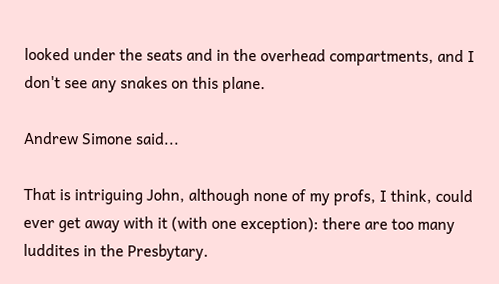looked under the seats and in the overhead compartments, and I don't see any snakes on this plane.

Andrew Simone said...

That is intriguing John, although none of my profs, I think, could ever get away with it (with one exception): there are too many luddites in the Presbytary.